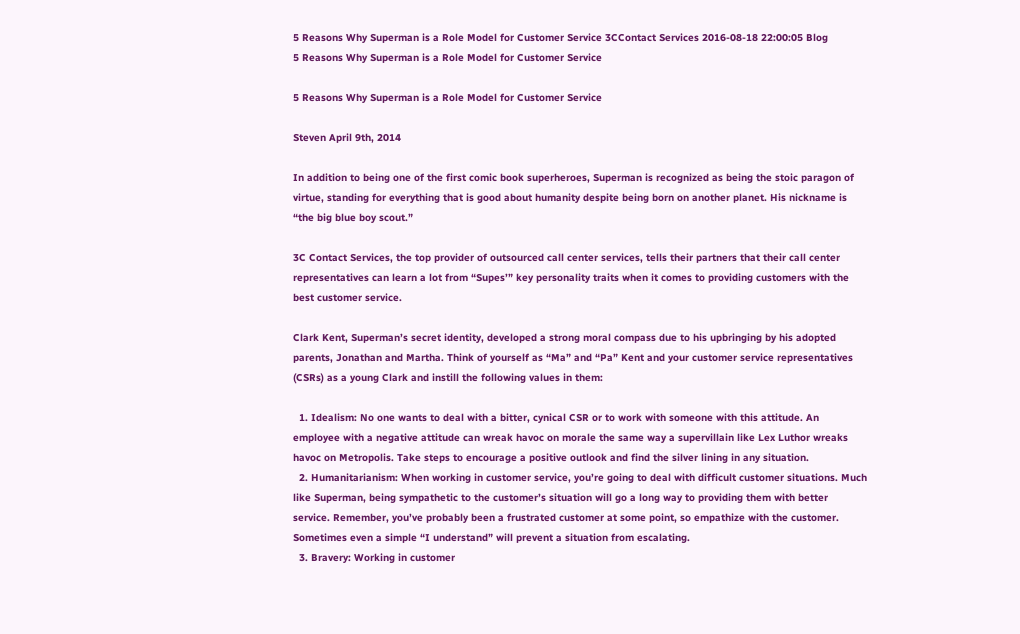5 Reasons Why Superman is a Role Model for Customer Service 3CContact Services 2016-08-18 22:00:05 Blog
5 Reasons Why Superman is a Role Model for Customer Service

5 Reasons Why Superman is a Role Model for Customer Service

Steven April 9th, 2014

In addition to being one of the first comic book superheroes, Superman is recognized as being the stoic paragon of virtue, standing for everything that is good about humanity despite being born on another planet. His nickname is “the big blue boy scout.”

3C Contact Services, the top provider of outsourced call center services, tells their partners that their call center representatives can learn a lot from “Supes’” key personality traits when it comes to providing customers with the best customer service.

Clark Kent, Superman’s secret identity, developed a strong moral compass due to his upbringing by his adopted parents, Jonathan and Martha. Think of yourself as “Ma” and “Pa” Kent and your customer service representatives (CSRs) as a young Clark and instill the following values in them:

  1. Idealism: No one wants to deal with a bitter, cynical CSR or to work with someone with this attitude. An employee with a negative attitude can wreak havoc on morale the same way a supervillain like Lex Luthor wreaks havoc on Metropolis. Take steps to encourage a positive outlook and find the silver lining in any situation.
  2. Humanitarianism: When working in customer service, you’re going to deal with difficult customer situations. Much like Superman, being sympathetic to the customer’s situation will go a long way to providing them with better service. Remember, you’ve probably been a frustrated customer at some point, so empathize with the customer. Sometimes even a simple “I understand” will prevent a situation from escalating.
  3. Bravery: Working in customer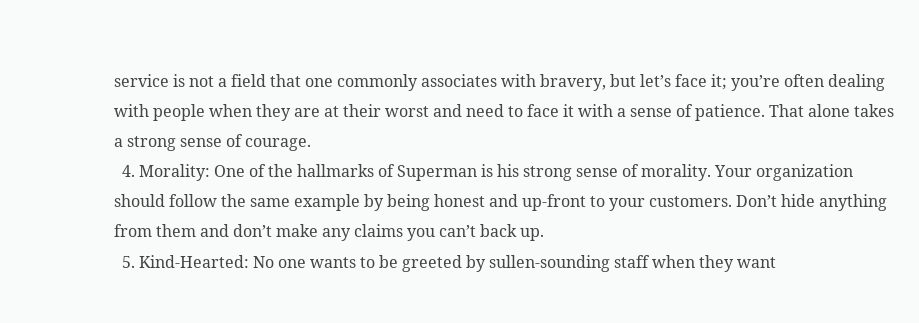service is not a field that one commonly associates with bravery, but let’s face it; you’re often dealing with people when they are at their worst and need to face it with a sense of patience. That alone takes a strong sense of courage.
  4. Morality: One of the hallmarks of Superman is his strong sense of morality. Your organization should follow the same example by being honest and up-front to your customers. Don’t hide anything from them and don’t make any claims you can’t back up.
  5. Kind-Hearted: No one wants to be greeted by sullen-sounding staff when they want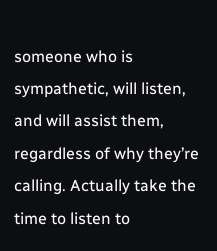someone who is sympathetic, will listen, and will assist them, regardless of why they’re calling. Actually take the time to listen to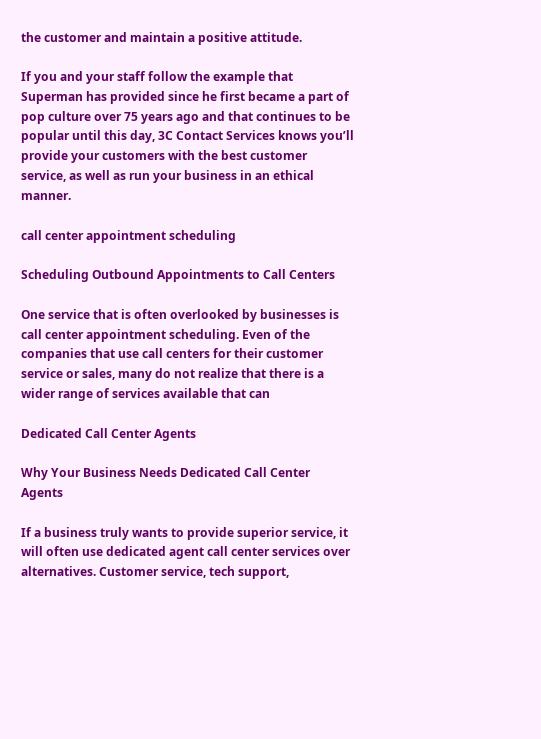the customer and maintain a positive attitude.

If you and your staff follow the example that Superman has provided since he first became a part of pop culture over 75 years ago and that continues to be popular until this day, 3C Contact Services knows you’ll provide your customers with the best customer service, as well as run your business in an ethical manner.

call center appointment scheduling

Scheduling Outbound Appointments to Call Centers

One service that is often overlooked by businesses is call center appointment scheduling. Even of the companies that use call centers for their customer service or sales, many do not realize that there is a wider range of services available that can

Dedicated Call Center Agents

Why Your Business Needs Dedicated Call Center Agents

If a business truly wants to provide superior service, it will often use dedicated agent call center services over alternatives. Customer service, tech support,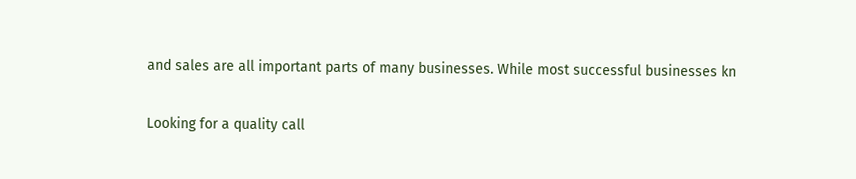and sales are all important parts of many businesses. While most successful businesses kn

Looking for a quality call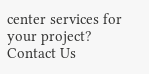center services for your project? Contact Us